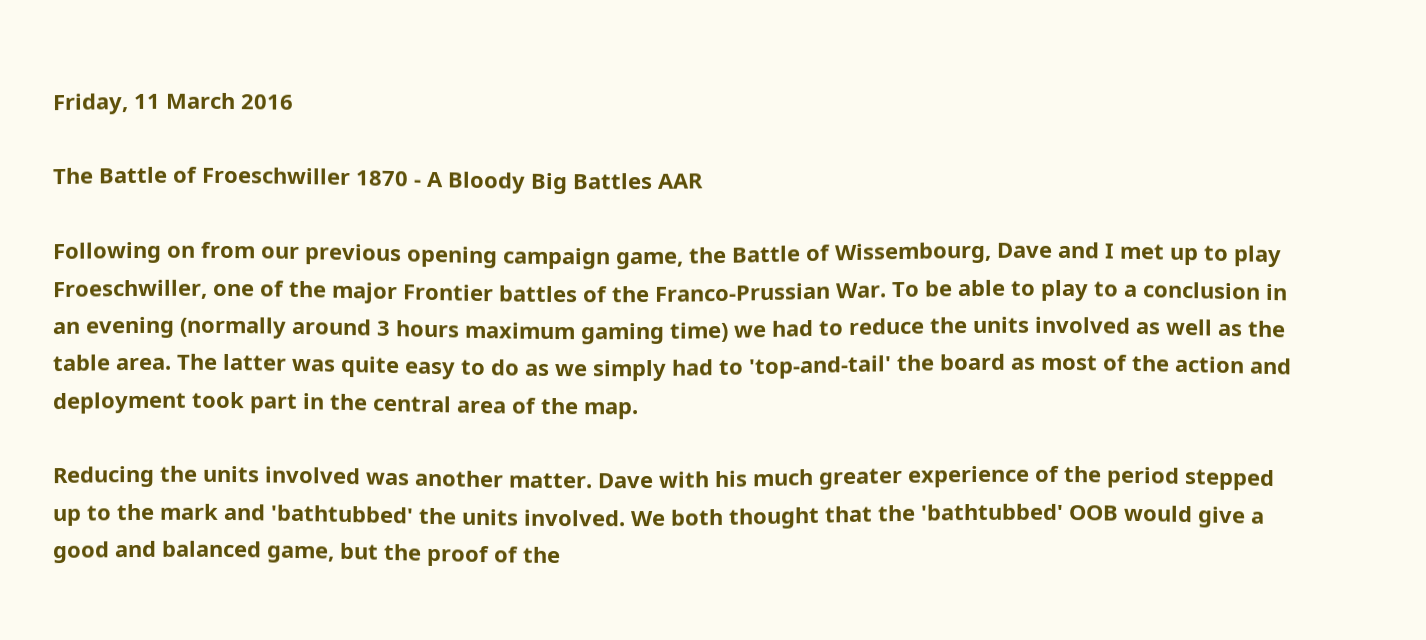Friday, 11 March 2016

The Battle of Froeschwiller 1870 - A Bloody Big Battles AAR

Following on from our previous opening campaign game, the Battle of Wissembourg, Dave and I met up to play Froeschwiller, one of the major Frontier battles of the Franco-Prussian War. To be able to play to a conclusion in an evening (normally around 3 hours maximum gaming time) we had to reduce the units involved as well as the table area. The latter was quite easy to do as we simply had to 'top-and-tail' the board as most of the action and deployment took part in the central area of the map.

Reducing the units involved was another matter. Dave with his much greater experience of the period stepped up to the mark and 'bathtubbed' the units involved. We both thought that the 'bathtubbed' OOB would give a good and balanced game, but the proof of the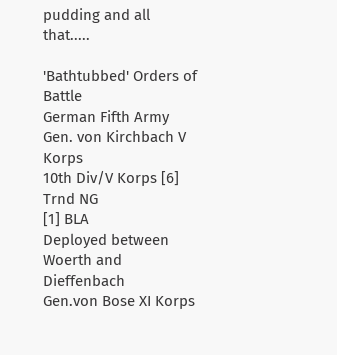pudding and all that.....

'Bathtubbed' Orders of Battle
German Fifth Army
Gen. von Kirchbach V Korps
10th Div/V Korps [6] Trnd NG
[1] BLA
Deployed between Woerth and Dieffenbach
Gen.von Bose XI Korps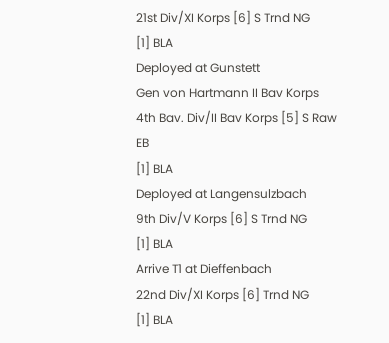21st Div/XI Korps [6] S Trnd NG
[1] BLA
Deployed at Gunstett
Gen von Hartmann II Bav Korps
4th Bav. Div/II Bav Korps [5] S Raw EB
[1] BLA
Deployed at Langensulzbach
9th Div/V Korps [6] S Trnd NG
[1] BLA
Arrive T1 at Dieffenbach
22nd Div/XI Korps [6] Trnd NG
[1] BLA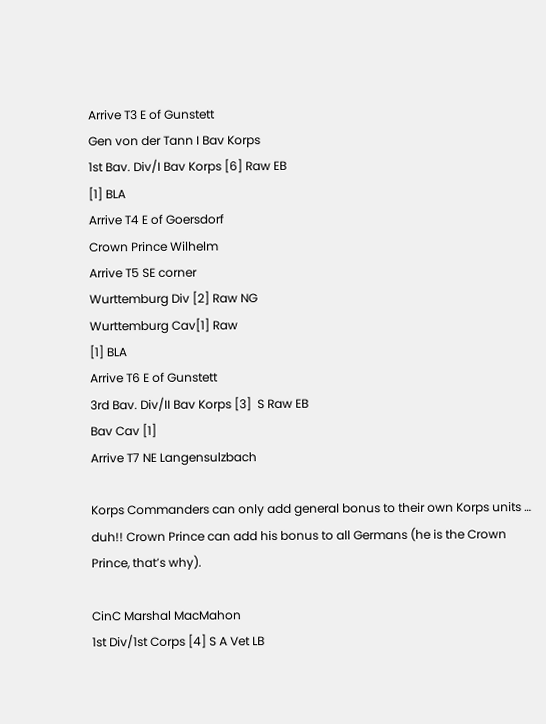Arrive T3 E of Gunstett
Gen von der Tann I Bav Korps
1st Bav. Div/I Bav Korps [6] Raw EB
[1] BLA
Arrive T4 E of Goersdorf
Crown Prince Wilhelm
Arrive T5 SE corner
Wurttemburg Div [2] Raw NG
Wurttemburg Cav[1] Raw
[1] BLA
Arrive T6 E of Gunstett
3rd Bav. Div/II Bav Korps [3]  S Raw EB
Bav Cav [1]
Arrive T7 NE Langensulzbach

Korps Commanders can only add general bonus to their own Korps units … duh!! Crown Prince can add his bonus to all Germans (he is the Crown Prince, that’s why).

CinC Marshal MacMahon
1st Div/1st Corps [4] S A Vet LB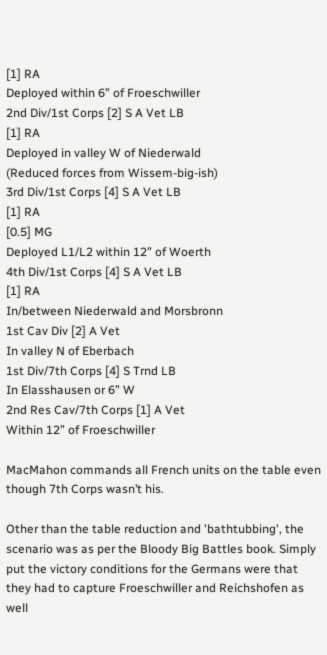[1] RA
Deployed within 6” of Froeschwiller
2nd Div/1st Corps [2] S A Vet LB
[1] RA
Deployed in valley W of Niederwald
(Reduced forces from Wissem-big-ish)
3rd Div/1st Corps [4] S A Vet LB
[1] RA
[0.5] MG
Deployed L1/L2 within 12” of Woerth
4th Div/1st Corps [4] S A Vet LB
[1] RA
In/between Niederwald and Morsbronn
1st Cav Div [2] A Vet
In valley N of Eberbach
1st Div/7th Corps [4] S Trnd LB
In Elasshausen or 6” W
2nd Res Cav/7th Corps [1] A Vet
Within 12” of Froeschwiller

MacMahon commands all French units on the table even though 7th Corps wasn’t his.

Other than the table reduction and 'bathtubbing', the scenario was as per the Bloody Big Battles book. Simply put the victory conditions for the Germans were that they had to capture Froeschwiller and Reichshofen as well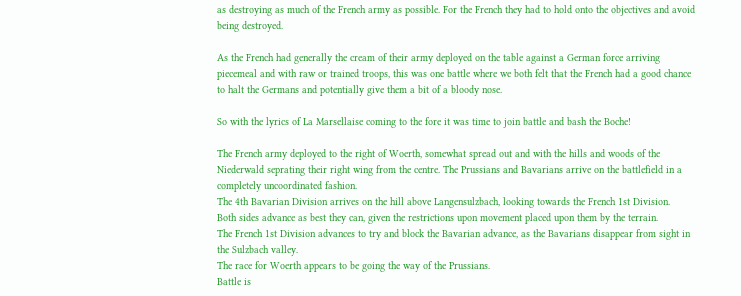as destroying as much of the French army as possible. For the French they had to hold onto the objectives and avoid being destroyed.

As the French had generally the cream of their army deployed on the table against a German force arriving piecemeal and with raw or trained troops, this was one battle where we both felt that the French had a good chance to halt the Germans and potentially give them a bit of a bloody nose.

So with the lyrics of La Marsellaise coming to the fore it was time to join battle and bash the Boche!

The French army deployed to the right of Woerth, somewhat spread out and with the hills and woods of the Niederwald seprating their right wing from the centre. The Prussians and Bavarians arrive on the battlefield in a completely uncoordinated fashion.
The 4th Bavarian Division arrives on the hill above Langensulzbach, looking towards the French 1st Division.
Both sides advance as best they can, given the restrictions upon movement placed upon them by the terrain.
The French 1st Division advances to try and block the Bavarian advance, as the Bavarians disappear from sight in the Sulzbach valley.
The race for Woerth appears to be going the way of the Prussians.
Battle is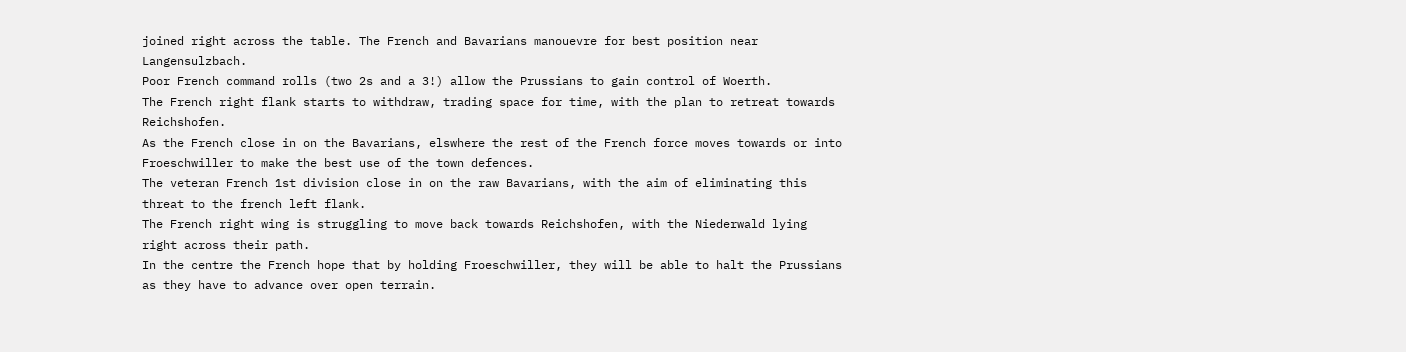joined right across the table. The French and Bavarians manouevre for best position near Langensulzbach.
Poor French command rolls (two 2s and a 3!) allow the Prussians to gain control of Woerth.
The French right flank starts to withdraw, trading space for time, with the plan to retreat towards Reichshofen.
As the French close in on the Bavarians, elswhere the rest of the French force moves towards or into Froeschwiller to make the best use of the town defences.
The veteran French 1st division close in on the raw Bavarians, with the aim of eliminating this threat to the french left flank.
The French right wing is struggling to move back towards Reichshofen, with the Niederwald lying right across their path.
In the centre the French hope that by holding Froeschwiller, they will be able to halt the Prussians as they have to advance over open terrain.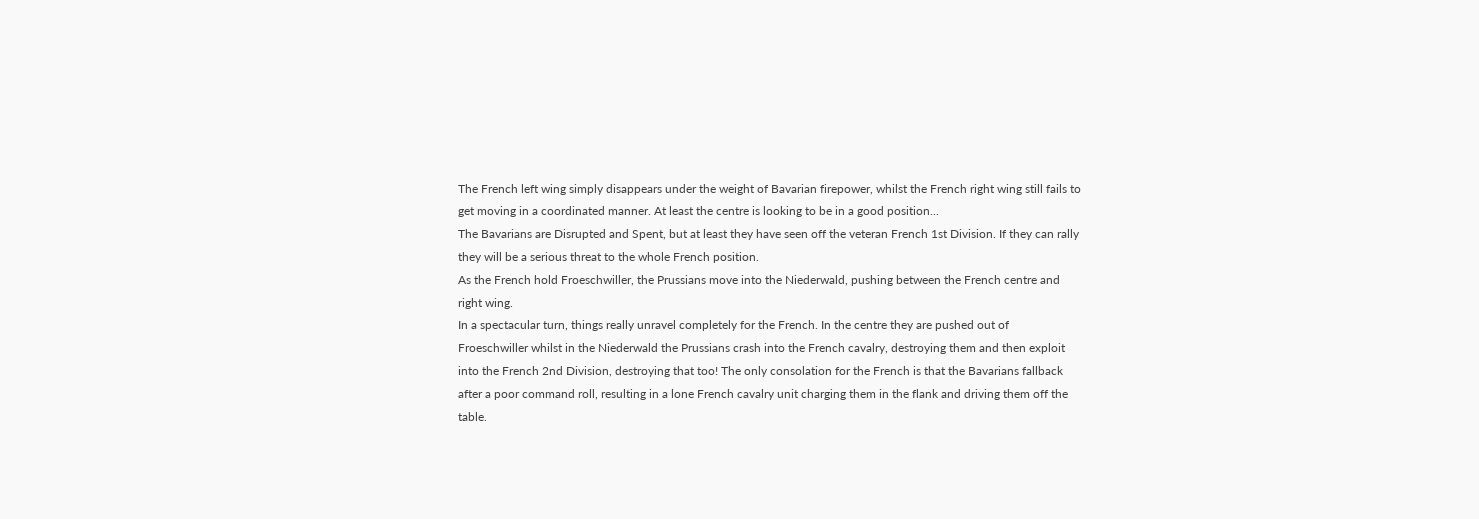The French left wing simply disappears under the weight of Bavarian firepower, whilst the French right wing still fails to get moving in a coordinated manner. At least the centre is looking to be in a good position...
The Bavarians are Disrupted and Spent, but at least they have seen off the veteran French 1st Division. If they can rally they will be a serious threat to the whole French position.
As the French hold Froeschwiller, the Prussians move into the Niederwald, pushing between the French centre and right wing.
In a spectacular turn, things really unravel completely for the French. In the centre they are pushed out of Froeschwiller whilst in the Niederwald the Prussians crash into the French cavalry, destroying them and then exploit into the French 2nd Division, destroying that too! The only consolation for the French is that the Bavarians fallback after a poor command roll, resulting in a lone French cavalry unit charging them in the flank and driving them off the table.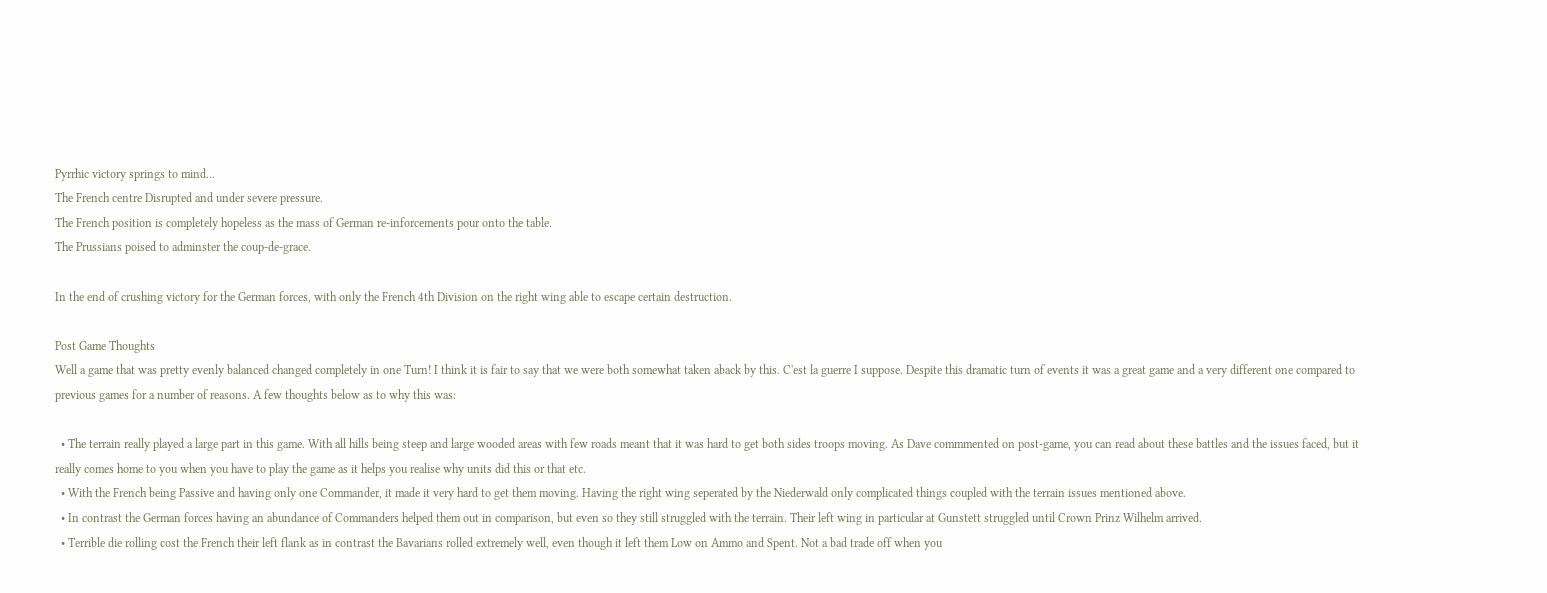Pyrrhic victory springs to mind...
The French centre Disrupted and under severe pressure.
The French position is completely hopeless as the mass of German re-inforcements pour onto the table.
The Prussians poised to adminster the coup-de-grace.

In the end of crushing victory for the German forces, with only the French 4th Division on the right wing able to escape certain destruction.

Post Game Thoughts
Well a game that was pretty evenly balanced changed completely in one Turn! I think it is fair to say that we were both somewhat taken aback by this. C'est la guerre I suppose. Despite this dramatic turn of events it was a great game and a very different one compared to previous games for a number of reasons. A few thoughts below as to why this was:

  • The terrain really played a large part in this game. With all hills being steep and large wooded areas with few roads meant that it was hard to get both sides troops moving. As Dave commmented on post-game, you can read about these battles and the issues faced, but it really comes home to you when you have to play the game as it helps you realise why units did this or that etc.
  • With the French being Passive and having only one Commander, it made it very hard to get them moving. Having the right wing seperated by the Niederwald only complicated things coupled with the terrain issues mentioned above.
  • In contrast the German forces having an abundance of Commanders helped them out in comparison, but even so they still struggled with the terrain. Their left wing in particular at Gunstett struggled until Crown Prinz Wilhelm arrived.
  • Terrible die rolling cost the French their left flank as in contrast the Bavarians rolled extremely well, even though it left them Low on Ammo and Spent. Not a bad trade off when you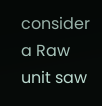consider a Raw unit saw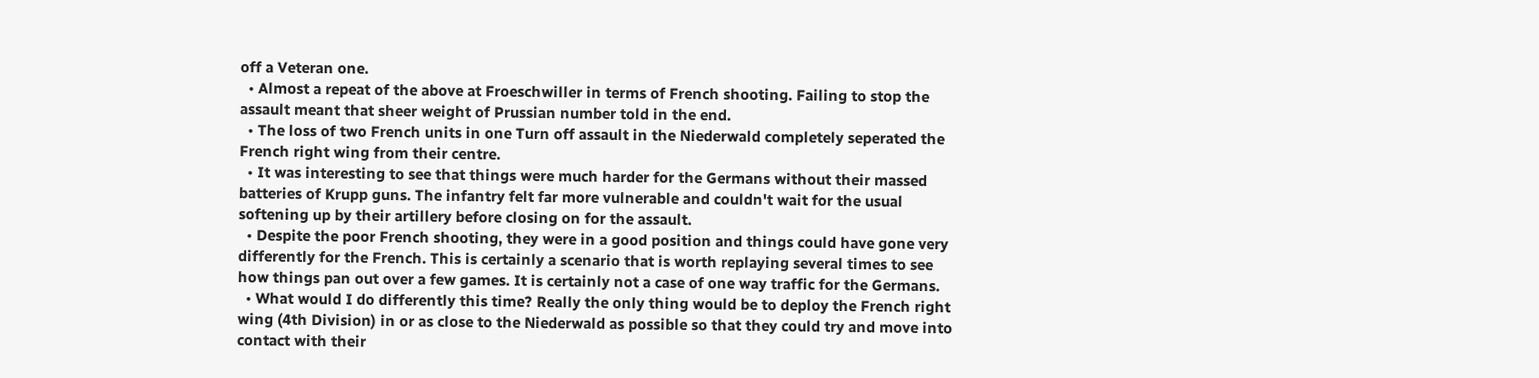off a Veteran one.
  • Almost a repeat of the above at Froeschwiller in terms of French shooting. Failing to stop the assault meant that sheer weight of Prussian number told in the end.
  • The loss of two French units in one Turn off assault in the Niederwald completely seperated the French right wing from their centre.
  • It was interesting to see that things were much harder for the Germans without their massed batteries of Krupp guns. The infantry felt far more vulnerable and couldn't wait for the usual softening up by their artillery before closing on for the assault.
  • Despite the poor French shooting, they were in a good position and things could have gone very differently for the French. This is certainly a scenario that is worth replaying several times to see how things pan out over a few games. It is certainly not a case of one way traffic for the Germans.
  • What would I do differently this time? Really the only thing would be to deploy the French right wing (4th Division) in or as close to the Niederwald as possible so that they could try and move into contact with their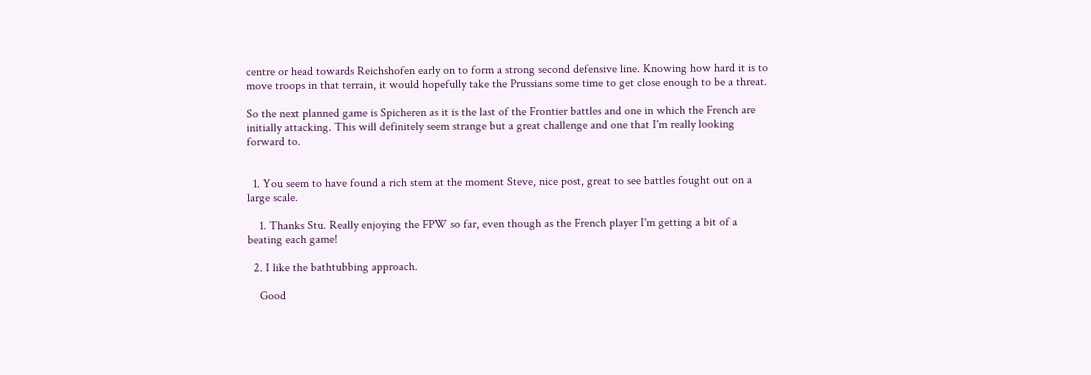centre or head towards Reichshofen early on to form a strong second defensive line. Knowing how hard it is to move troops in that terrain, it would hopefully take the Prussians some time to get close enough to be a threat.

So the next planned game is Spicheren as it is the last of the Frontier battles and one in which the French are initially attacking. This will definitely seem strange but a great challenge and one that I'm really looking forward to.


  1. You seem to have found a rich stem at the moment Steve, nice post, great to see battles fought out on a large scale.

    1. Thanks Stu. Really enjoying the FPW so far, even though as the French player I'm getting a bit of a beating each game!

  2. I like the bathtubbing approach.

    Good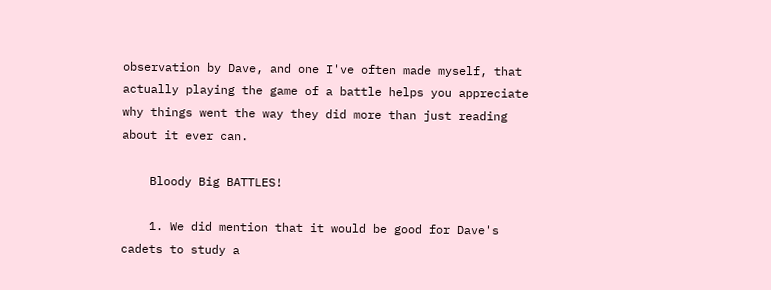observation by Dave, and one I've often made myself, that actually playing the game of a battle helps you appreciate why things went the way they did more than just reading about it ever can.

    Bloody Big BATTLES!

    1. We did mention that it would be good for Dave's cadets to study a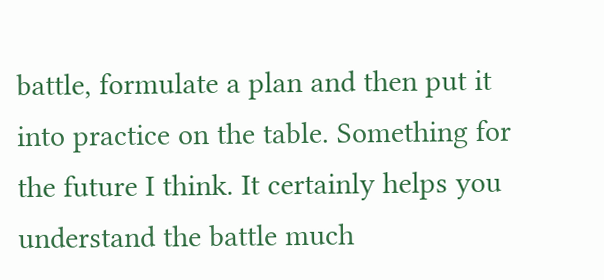battle, formulate a plan and then put it into practice on the table. Something for the future I think. It certainly helps you understand the battle much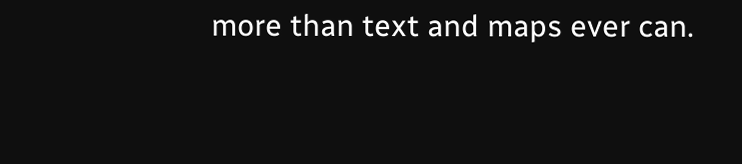more than text and maps ever can.